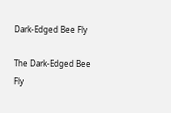Dark-Edged Bee Fly

The Dark-Edged Bee Fly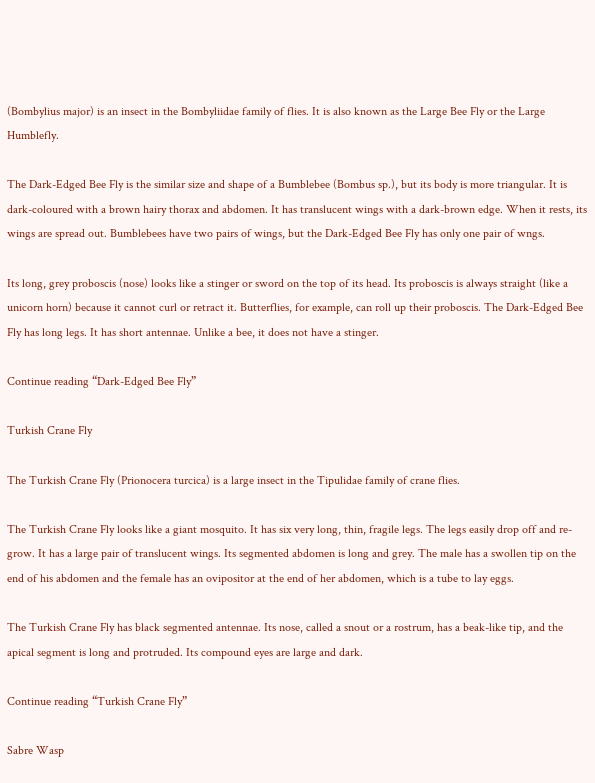(Bombylius major) is an insect in the Bombyliidae family of flies. It is also known as the Large Bee Fly or the Large Humblefly.

The Dark-Edged Bee Fly is the similar size and shape of a Bumblebee (Bombus sp.), but its body is more triangular. It is dark-coloured with a brown hairy thorax and abdomen. It has translucent wings with a dark-brown edge. When it rests, its wings are spread out. Bumblebees have two pairs of wings, but the Dark-Edged Bee Fly has only one pair of wngs.

Its long, grey proboscis (nose) looks like a stinger or sword on the top of its head. Its proboscis is always straight (like a unicorn horn) because it cannot curl or retract it. Butterflies, for example, can roll up their proboscis. The Dark-Edged Bee Fly has long legs. It has short antennae. Unlike a bee, it does not have a stinger.

Continue reading “Dark-Edged Bee Fly”

Turkish Crane Fly

The Turkish Crane Fly (Prionocera turcica) is a large insect in the Tipulidae family of crane flies.

The Turkish Crane Fly looks like a giant mosquito. It has six very long, thin, fragile legs. The legs easily drop off and re-grow. It has a large pair of translucent wings. Its segmented abdomen is long and grey. The male has a swollen tip on the end of his abdomen and the female has an ovipositor at the end of her abdomen, which is a tube to lay eggs.

The Turkish Crane Fly has black segmented antennae. Its nose, called a snout or a rostrum, has a beak-like tip, and the apical segment is long and protruded. Its compound eyes are large and dark.

Continue reading “Turkish Crane Fly”

Sabre Wasp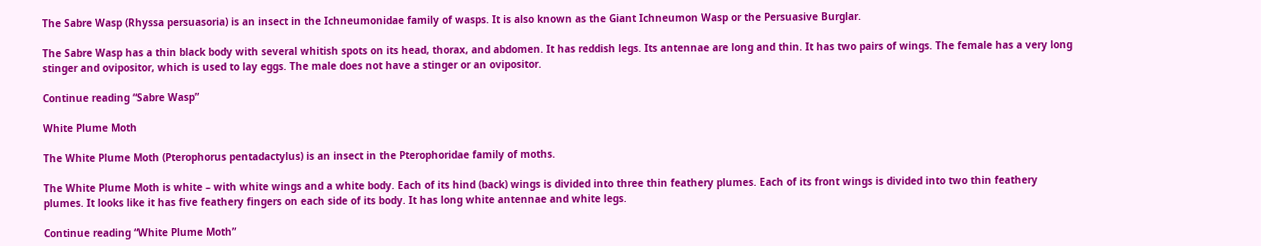The Sabre Wasp (Rhyssa persuasoria) is an insect in the Ichneumonidae family of wasps. It is also known as the Giant Ichneumon Wasp or the Persuasive Burglar.

The Sabre Wasp has a thin black body with several whitish spots on its head, thorax, and abdomen. It has reddish legs. Its antennae are long and thin. It has two pairs of wings. The female has a very long stinger and ovipositor, which is used to lay eggs. The male does not have a stinger or an ovipositor.

Continue reading “Sabre Wasp”

White Plume Moth

The White Plume Moth (Pterophorus pentadactylus) is an insect in the Pterophoridae family of moths.

The White Plume Moth is white – with white wings and a white body. Each of its hind (back) wings is divided into three thin feathery plumes. Each of its front wings is divided into two thin feathery plumes. It looks like it has five feathery fingers on each side of its body. It has long white antennae and white legs.

Continue reading “White Plume Moth”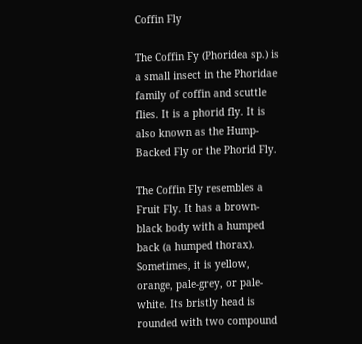Coffin Fly

The Coffin Fy (Phoridea sp.) is a small insect in the Phoridae family of coffin and scuttle flies. It is a phorid fly. It is also known as the Hump-Backed Fly or the Phorid Fly.

The Coffin Fly resembles a Fruit Fly. It has a brown-black body with a humped back (a humped thorax). Sometimes, it is yellow, orange, pale-grey, or pale-white. Its bristly head is rounded with two compound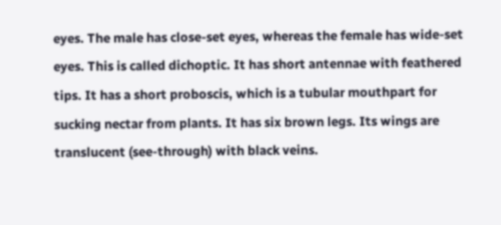eyes. The male has close-set eyes, whereas the female has wide-set eyes. This is called dichoptic. It has short antennae with feathered tips. It has a short proboscis, which is a tubular mouthpart for sucking nectar from plants. It has six brown legs. Its wings are translucent (see-through) with black veins.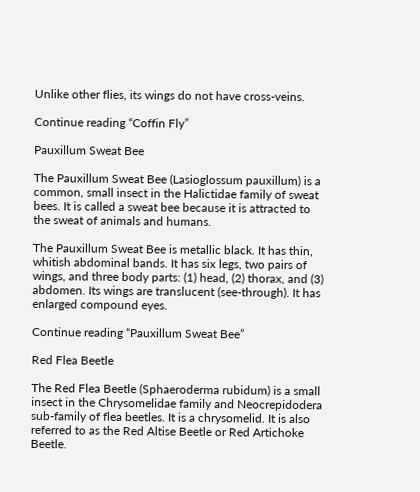Unlike other flies, its wings do not have cross-veins.

Continue reading “Coffin Fly”

Pauxillum Sweat Bee

The Pauxillum Sweat Bee (Lasioglossum pauxillum) is a common, small insect in the Halictidae family of sweat bees. It is called a sweat bee because it is attracted to the sweat of animals and humans.

The Pauxillum Sweat Bee is metallic black. It has thin, whitish abdominal bands. It has six legs, two pairs of wings, and three body parts: (1) head, (2) thorax, and (3) abdomen. Its wings are translucent (see-through). It has enlarged compound eyes.

Continue reading “Pauxillum Sweat Bee”

Red Flea Beetle

The Red Flea Beetle (Sphaeroderma rubidum) is a small insect in the Chrysomelidae family and Neocrepidodera sub-family of flea beetles. It is a chrysomelid. It is also referred to as the Red Altise Beetle or Red Artichoke Beetle.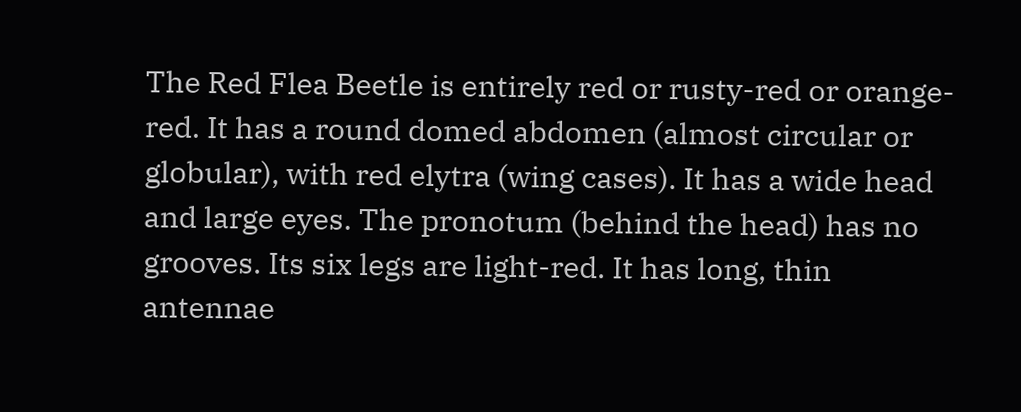The Red Flea Beetle is entirely red or rusty-red or orange-red. It has a round domed abdomen (almost circular or globular), with red elytra (wing cases). It has a wide head and large eyes. The pronotum (behind the head) has no grooves. Its six legs are light-red. It has long, thin antennae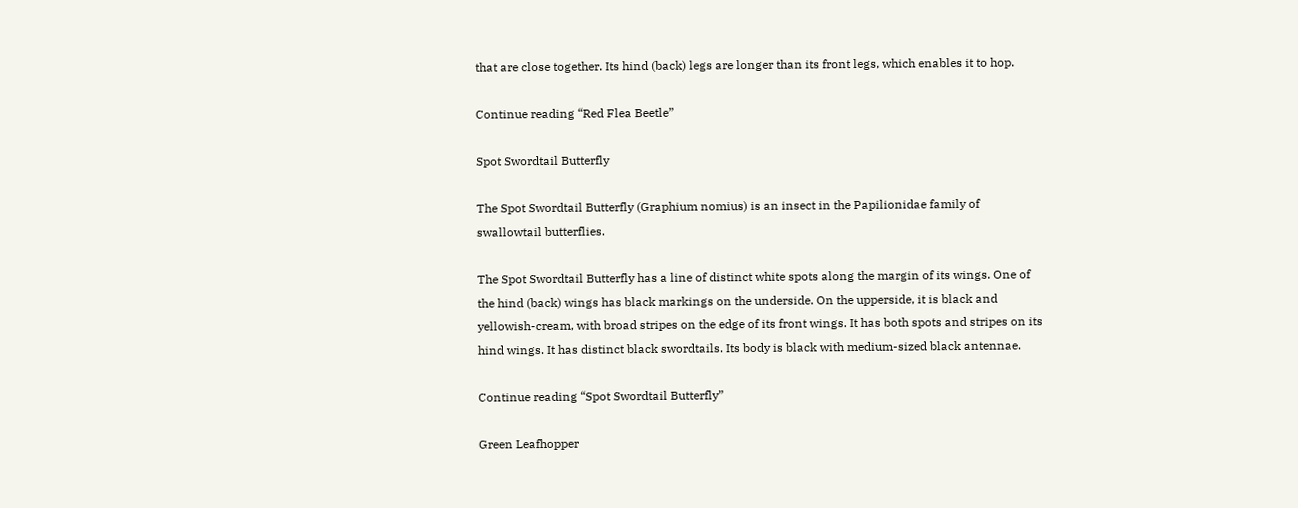that are close together. Its hind (back) legs are longer than its front legs, which enables it to hop.

Continue reading “Red Flea Beetle”

Spot Swordtail Butterfly

The Spot Swordtail Butterfly (Graphium nomius) is an insect in the Papilionidae family of swallowtail butterflies.

The Spot Swordtail Butterfly has a line of distinct white spots along the margin of its wings. One of the hind (back) wings has black markings on the underside. On the upperside, it is black and yellowish-cream, with broad stripes on the edge of its front wings. It has both spots and stripes on its hind wings. It has distinct black swordtails. Its body is black with medium-sized black antennae.

Continue reading “Spot Swordtail Butterfly”

Green Leafhopper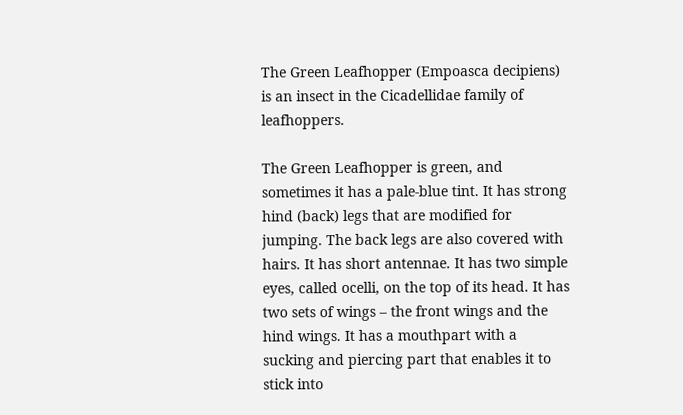The Green Leafhopper (Empoasca decipiens) is an insect in the Cicadellidae family of leafhoppers.

The Green Leafhopper is green, and sometimes it has a pale-blue tint. It has strong hind (back) legs that are modified for jumping. The back legs are also covered with hairs. It has short antennae. It has two simple eyes, called ocelli, on the top of its head. It has two sets of wings – the front wings and the hind wings. It has a mouthpart with a sucking and piercing part that enables it to stick into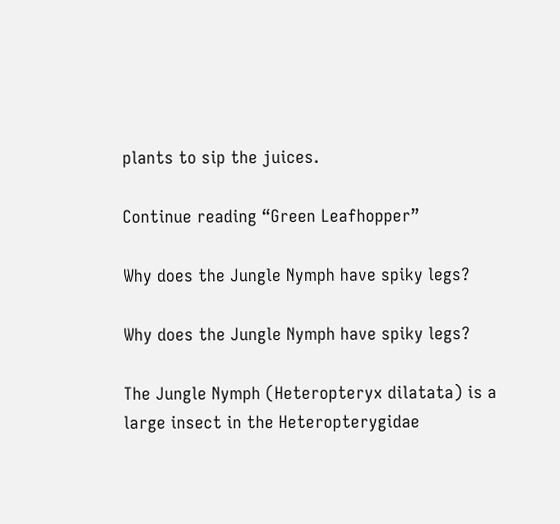plants to sip the juices.

Continue reading “Green Leafhopper”

Why does the Jungle Nymph have spiky legs?

Why does the Jungle Nymph have spiky legs?

The Jungle Nymph (Heteropteryx dilatata) is a large insect in the Heteropterygidae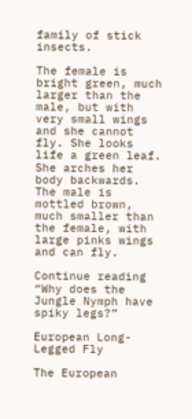family of stick insects.

The female is bright green, much larger than the male, but with very small wings and she cannot fly. She looks life a green leaf. She arches her body backwards. The male is mottled brown, much smaller than the female, with large pinks wings and can fly.

Continue reading “Why does the Jungle Nymph have spiky legs?”

European Long-Legged Fly

The European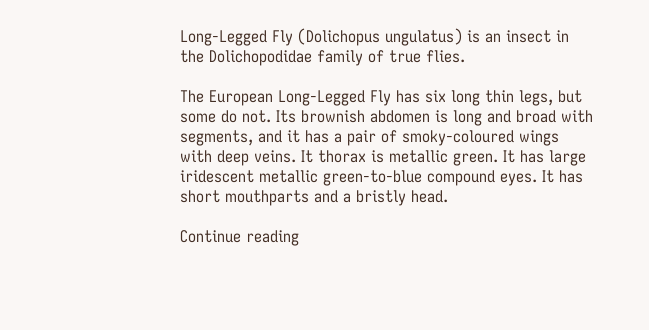Long-Legged Fly (Dolichopus ungulatus) is an insect in the Dolichopodidae family of true flies.

The European Long-Legged Fly has six long thin legs, but some do not. Its brownish abdomen is long and broad with segments, and it has a pair of smoky-coloured wings with deep veins. It thorax is metallic green. It has large iridescent metallic green-to-blue compound eyes. It has short mouthparts and a bristly head.

Continue reading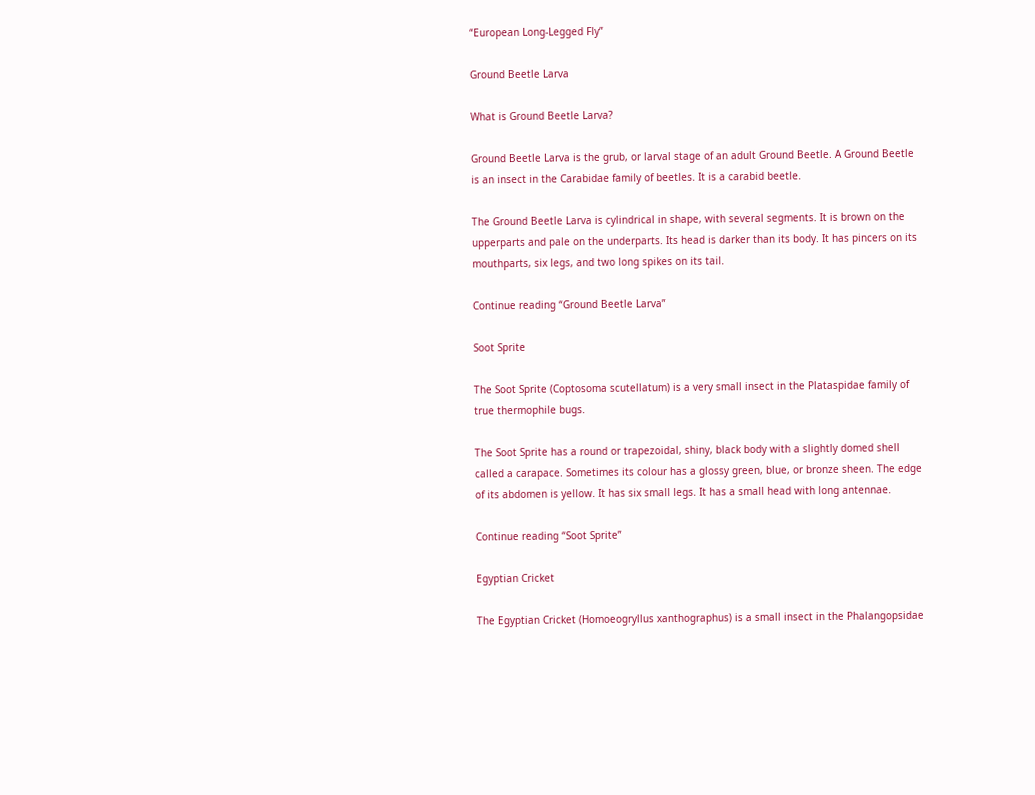“European Long-Legged Fly”

Ground Beetle Larva

What is Ground Beetle Larva?

Ground Beetle Larva is the grub, or larval stage of an adult Ground Beetle. A Ground Beetle is an insect in the Carabidae family of beetles. It is a carabid beetle.

The Ground Beetle Larva is cylindrical in shape, with several segments. It is brown on the upperparts and pale on the underparts. Its head is darker than its body. It has pincers on its mouthparts, six legs, and two long spikes on its tail.

Continue reading “Ground Beetle Larva”

Soot Sprite

The Soot Sprite (Coptosoma scutellatum) is a very small insect in the Plataspidae family of true thermophile bugs.

The Soot Sprite has a round or trapezoidal, shiny, black body with a slightly domed shell called a carapace. Sometimes its colour has a glossy green, blue, or bronze sheen. The edge of its abdomen is yellow. It has six small legs. It has a small head with long antennae.

Continue reading “Soot Sprite”

Egyptian Cricket

The Egyptian Cricket (Homoeogryllus xanthographus) is a small insect in the Phalangopsidae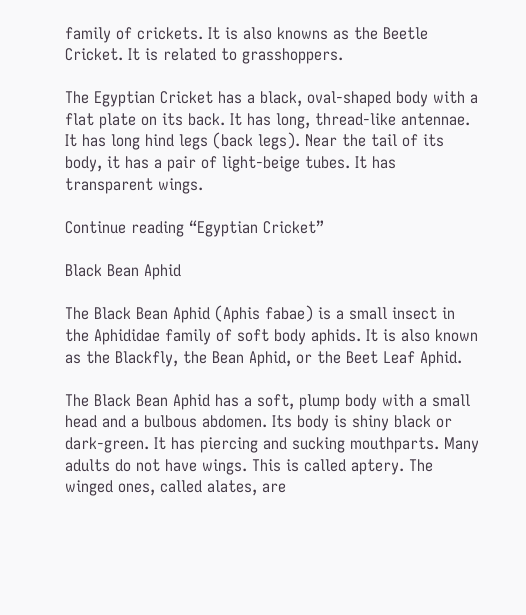family of crickets. It is also knowns as the Beetle Cricket. It is related to grasshoppers.

The Egyptian Cricket has a black, oval-shaped body with a flat plate on its back. It has long, thread-like antennae. It has long hind legs (back legs). Near the tail of its body, it has a pair of light-beige tubes. It has transparent wings.

Continue reading “Egyptian Cricket”

Black Bean Aphid

The Black Bean Aphid (Aphis fabae) is a small insect in the Aphididae family of soft body aphids. It is also known as the Blackfly, the Bean Aphid, or the Beet Leaf Aphid.

The Black Bean Aphid has a soft, plump body with a small head and a bulbous abdomen. Its body is shiny black or dark-green. It has piercing and sucking mouthparts. Many adults do not have wings. This is called aptery. The winged ones, called alates, are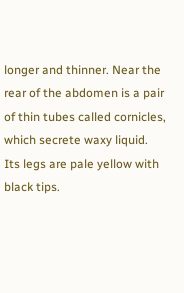longer and thinner. Near the rear of the abdomen is a pair of thin tubes called cornicles, which secrete waxy liquid. Its legs are pale yellow with black tips.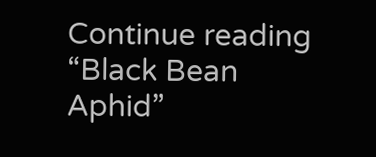Continue reading “Black Bean Aphid”